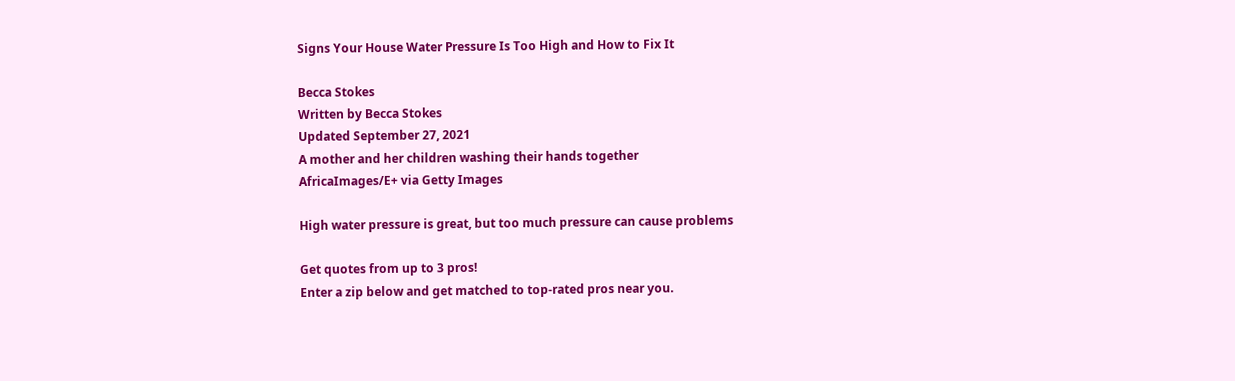Signs Your House Water Pressure Is Too High and How to Fix It

Becca Stokes
Written by Becca Stokes
Updated September 27, 2021
A mother and her children washing their hands together
AfricaImages/E+ via Getty Images

High water pressure is great, but too much pressure can cause problems

Get quotes from up to 3 pros!
Enter a zip below and get matched to top-rated pros near you.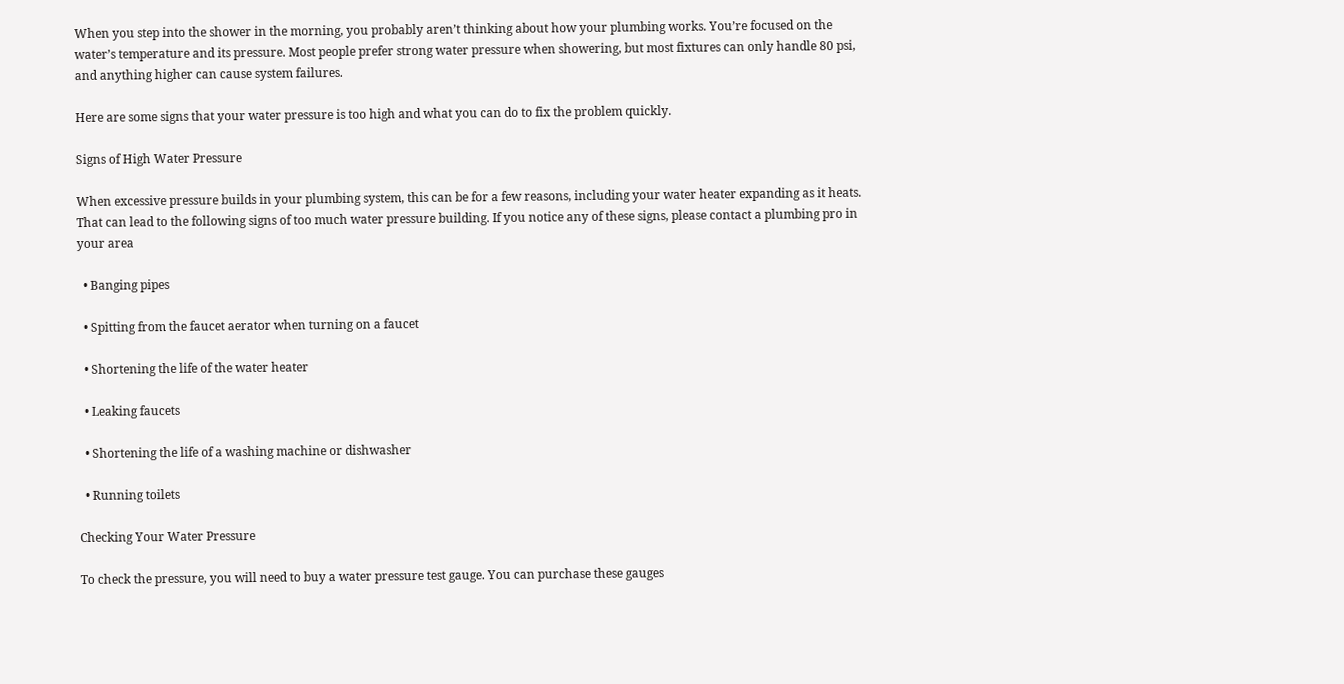When you step into the shower in the morning, you probably aren’t thinking about how your plumbing works. You’re focused on the water’s temperature and its pressure. Most people prefer strong water pressure when showering, but most fixtures can only handle 80 psi, and anything higher can cause system failures.

Here are some signs that your water pressure is too high and what you can do to fix the problem quickly.

Signs of High Water Pressure

When excessive pressure builds in your plumbing system, this can be for a few reasons, including your water heater expanding as it heats. That can lead to the following signs of too much water pressure building. If you notice any of these signs, please contact a plumbing pro in your area

  • Banging pipes

  • Spitting from the faucet aerator when turning on a faucet

  • Shortening the life of the water heater

  • Leaking faucets

  • Shortening the life of a washing machine or dishwasher

  • Running toilets

Checking Your Water Pressure

To check the pressure, you will need to buy a water pressure test gauge. You can purchase these gauges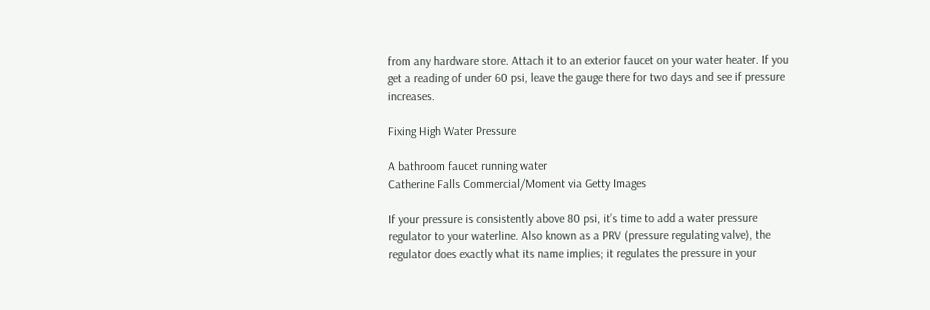from any hardware store. Attach it to an exterior faucet on your water heater. If you get a reading of under 60 psi, leave the gauge there for two days and see if pressure increases.

Fixing High Water Pressure

A bathroom faucet running water
Catherine Falls Commercial/Moment via Getty Images

If your pressure is consistently above 80 psi, it’s time to add a water pressure regulator to your waterline. Also known as a PRV (pressure regulating valve), the regulator does exactly what its name implies; it regulates the pressure in your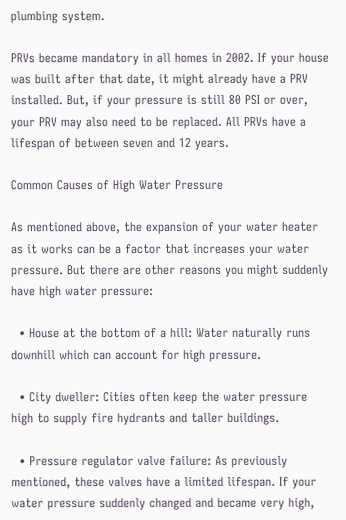plumbing system.

PRVs became mandatory in all homes in 2002. If your house was built after that date, it might already have a PRV installed. But, if your pressure is still 80 PSI or over, your PRV may also need to be replaced. All PRVs have a lifespan of between seven and 12 years.

Common Causes of High Water Pressure

As mentioned above, the expansion of your water heater as it works can be a factor that increases your water pressure. But there are other reasons you might suddenly have high water pressure:

  • House at the bottom of a hill: Water naturally runs downhill which can account for high pressure.

  • City dweller: Cities often keep the water pressure high to supply fire hydrants and taller buildings.

  • Pressure regulator valve failure: As previously mentioned, these valves have a limited lifespan. If your water pressure suddenly changed and became very high,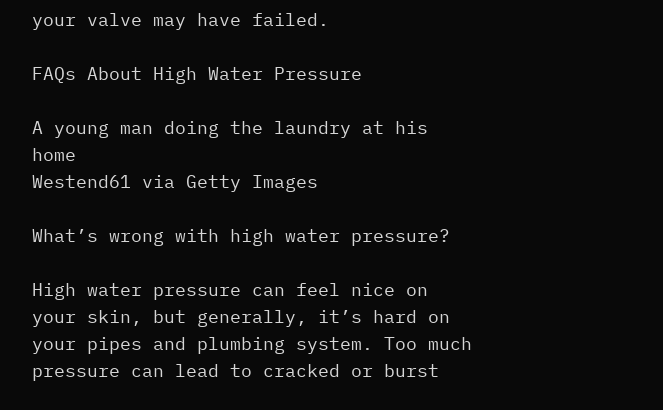your valve may have failed.

FAQs About High Water Pressure

A young man doing the laundry at his home
Westend61 via Getty Images

What’s wrong with high water pressure?

High water pressure can feel nice on your skin, but generally, it’s hard on your pipes and plumbing system. Too much pressure can lead to cracked or burst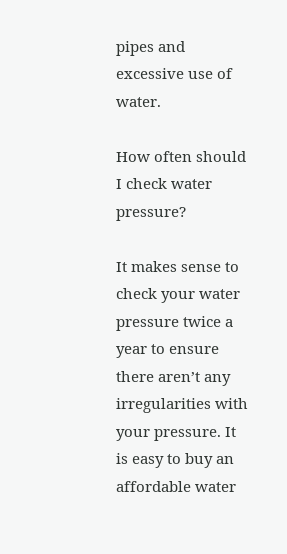pipes and excessive use of water.

How often should I check water pressure?

It makes sense to check your water pressure twice a year to ensure there aren’t any irregularities with your pressure. It is easy to buy an affordable water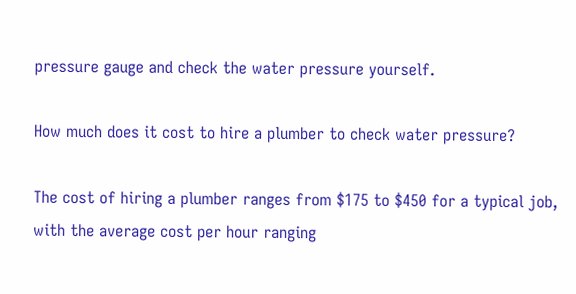pressure gauge and check the water pressure yourself.

How much does it cost to hire a plumber to check water pressure?

The cost of hiring a plumber ranges from $175 to $450 for a typical job, with the average cost per hour ranging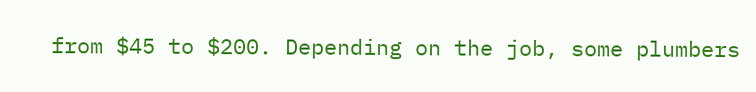from $45 to $200. Depending on the job, some plumbers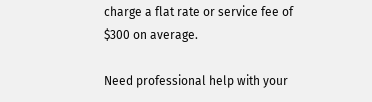charge a flat rate or service fee of $300 on average.

Need professional help with your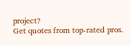project?
Get quotes from top-rated pros.